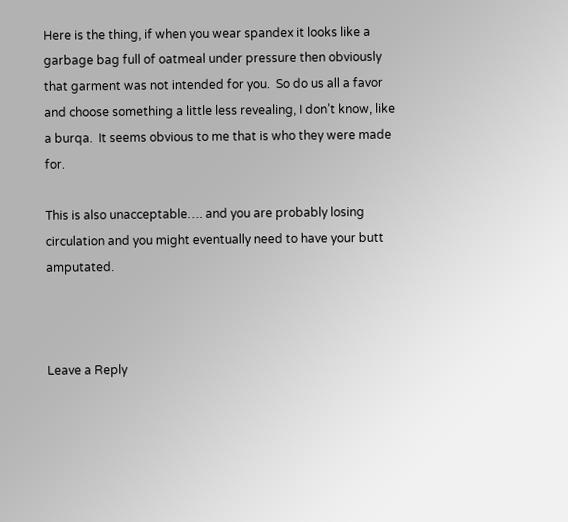Here is the thing, if when you wear spandex it looks like a garbage bag full of oatmeal under pressure then obviously that garment was not intended for you.  So do us all a favor and choose something a little less revealing, I don’t know, like a burqa.  It seems obvious to me that is who they were made for.

This is also unacceptable…. and you are probably losing circulation and you might eventually need to have your butt amputated.



Leave a Reply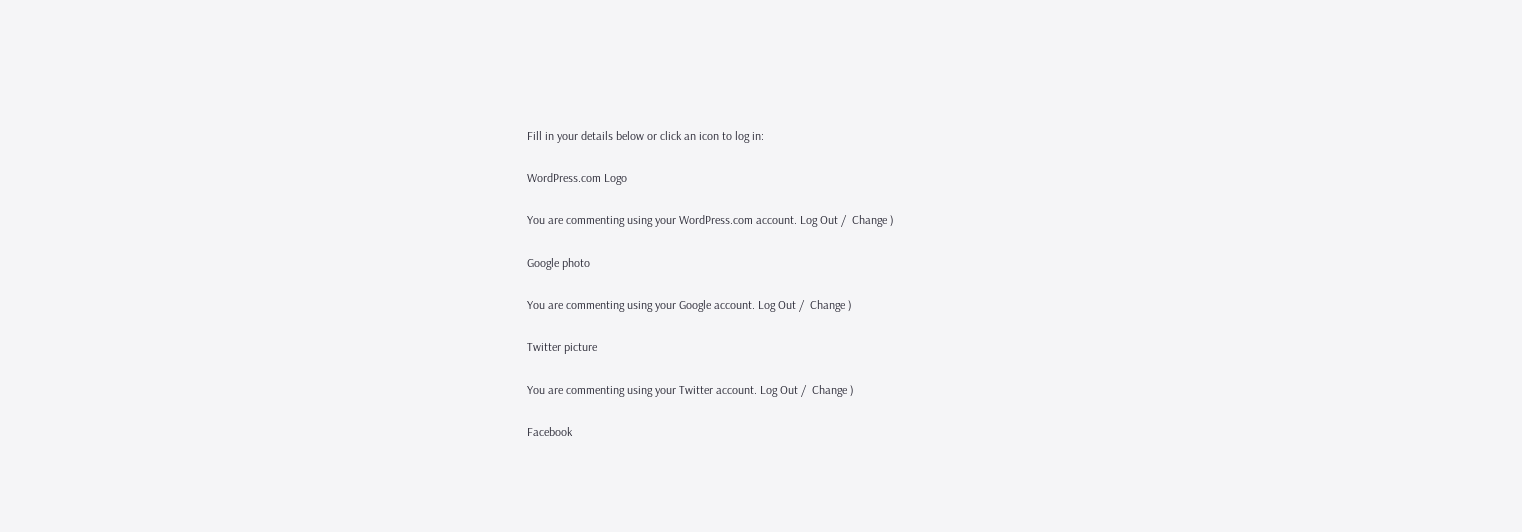Fill in your details below or click an icon to log in:

WordPress.com Logo

You are commenting using your WordPress.com account. Log Out /  Change )

Google photo

You are commenting using your Google account. Log Out /  Change )

Twitter picture

You are commenting using your Twitter account. Log Out /  Change )

Facebook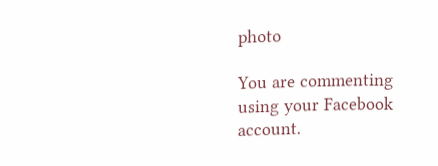photo

You are commenting using your Facebook account.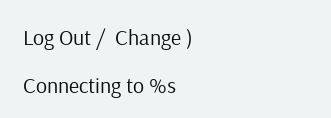Log Out /  Change )

Connecting to %s